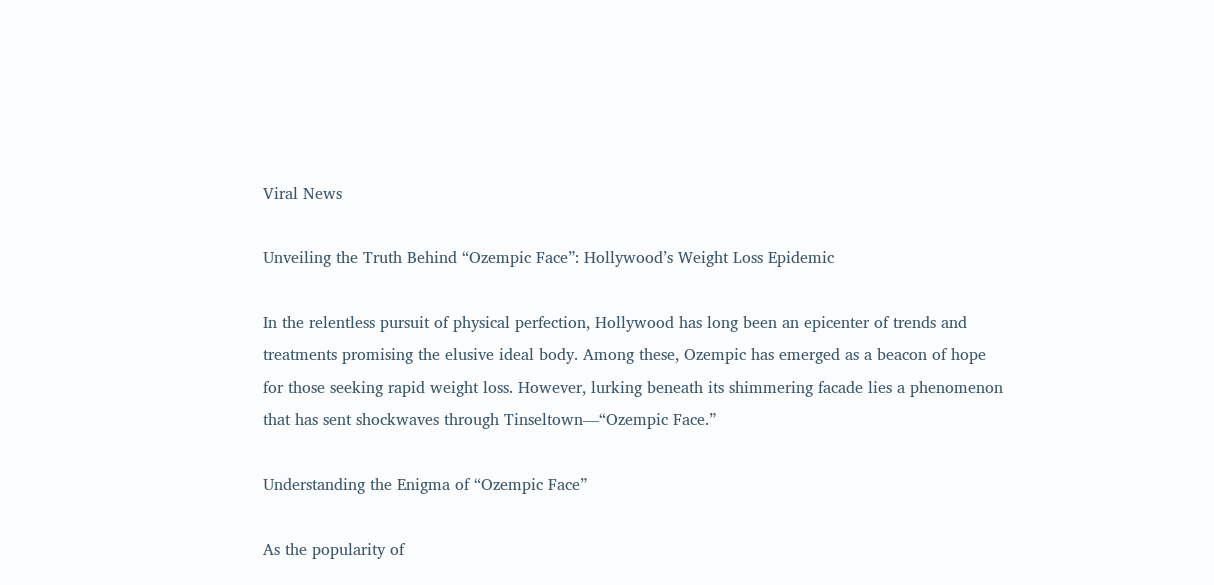Viral News

Unveiling the Truth Behind “Ozempic Face”: Hollywood’s Weight Loss Epidemic

In the relentless pursuit of physical perfection, Hollywood has long been an epicenter of trends and treatments promising the elusive ideal body. Among these, Ozempic has emerged as a beacon of hope for those seeking rapid weight loss. However, lurking beneath its shimmering facade lies a phenomenon that has sent shockwaves through Tinseltown—“Ozempic Face.”

Understanding the Enigma of “Ozempic Face”

As the popularity of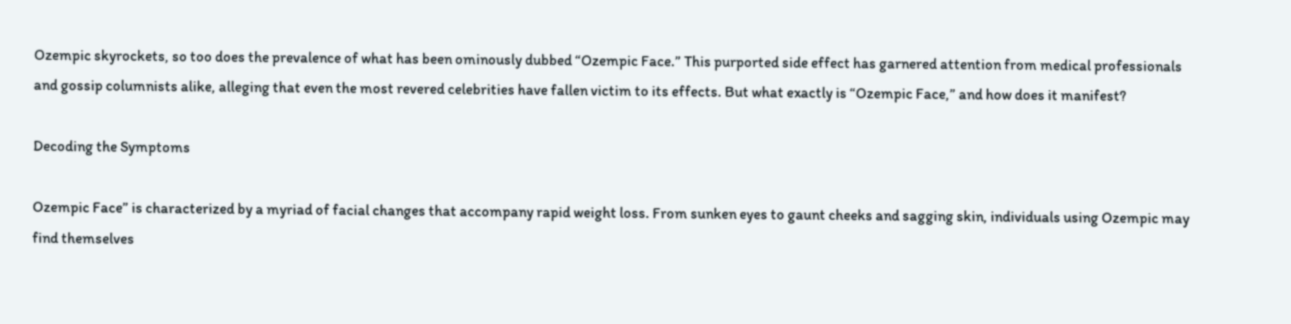Ozempic skyrockets, so too does the prevalence of what has been ominously dubbed “Ozempic Face.” This purported side effect has garnered attention from medical professionals and gossip columnists alike, alleging that even the most revered celebrities have fallen victim to its effects. But what exactly is “Ozempic Face,” and how does it manifest?

Decoding the Symptoms

Ozempic Face” is characterized by a myriad of facial changes that accompany rapid weight loss. From sunken eyes to gaunt cheeks and sagging skin, individuals using Ozempic may find themselves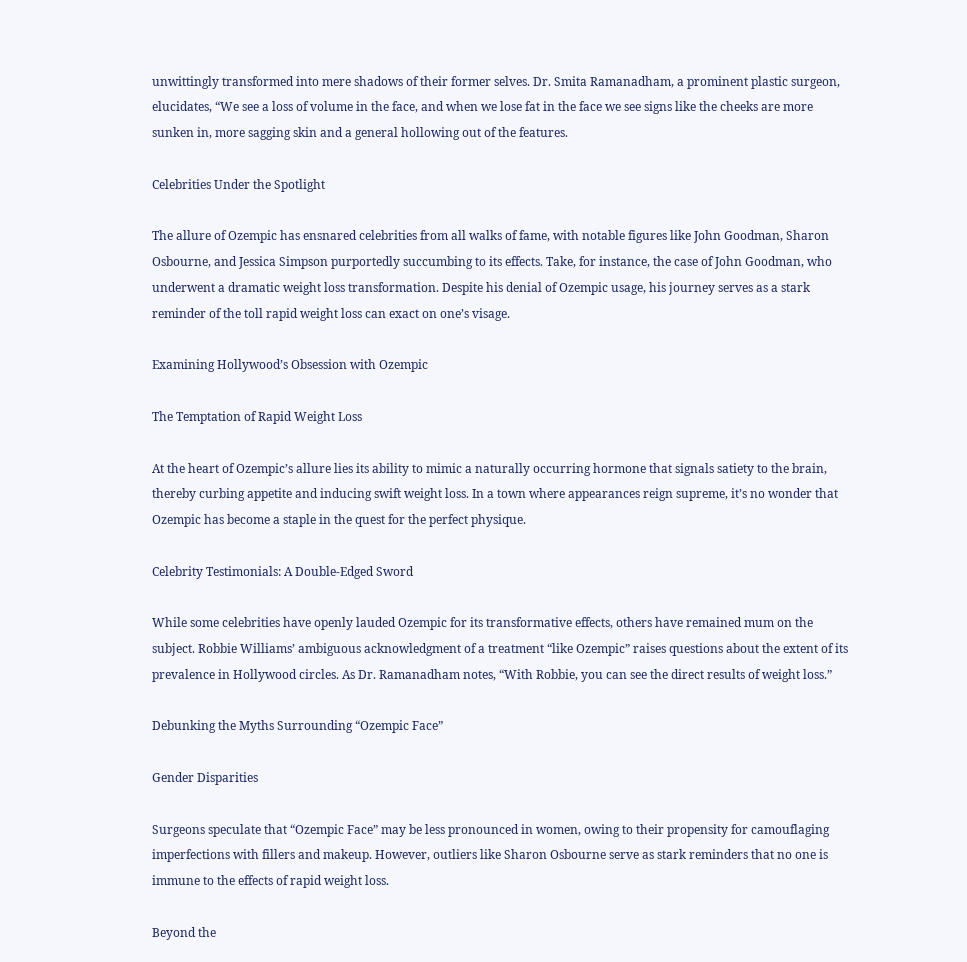unwittingly transformed into mere shadows of their former selves. Dr. Smita Ramanadham, a prominent plastic surgeon, elucidates, “We see a loss of volume in the face, and when we lose fat in the face we see signs like the cheeks are more sunken in, more sagging skin and a general hollowing out of the features.

Celebrities Under the Spotlight

The allure of Ozempic has ensnared celebrities from all walks of fame, with notable figures like John Goodman, Sharon Osbourne, and Jessica Simpson purportedly succumbing to its effects. Take, for instance, the case of John Goodman, who underwent a dramatic weight loss transformation. Despite his denial of Ozempic usage, his journey serves as a stark reminder of the toll rapid weight loss can exact on one’s visage.

Examining Hollywood’s Obsession with Ozempic

The Temptation of Rapid Weight Loss

At the heart of Ozempic’s allure lies its ability to mimic a naturally occurring hormone that signals satiety to the brain, thereby curbing appetite and inducing swift weight loss. In a town where appearances reign supreme, it’s no wonder that Ozempic has become a staple in the quest for the perfect physique.

Celebrity Testimonials: A Double-Edged Sword

While some celebrities have openly lauded Ozempic for its transformative effects, others have remained mum on the subject. Robbie Williams’ ambiguous acknowledgment of a treatment “like Ozempic” raises questions about the extent of its prevalence in Hollywood circles. As Dr. Ramanadham notes, “With Robbie, you can see the direct results of weight loss.”

Debunking the Myths Surrounding “Ozempic Face”

Gender Disparities

Surgeons speculate that “Ozempic Face” may be less pronounced in women, owing to their propensity for camouflaging imperfections with fillers and makeup. However, outliers like Sharon Osbourne serve as stark reminders that no one is immune to the effects of rapid weight loss.

Beyond the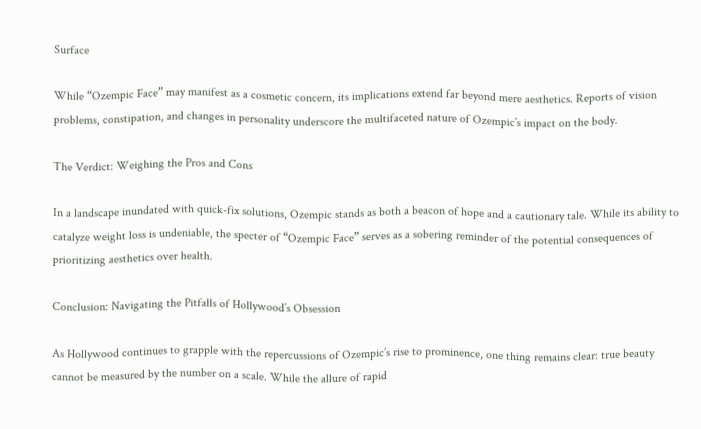Surface

While “Ozempic Face” may manifest as a cosmetic concern, its implications extend far beyond mere aesthetics. Reports of vision problems, constipation, and changes in personality underscore the multifaceted nature of Ozempic’s impact on the body.

The Verdict: Weighing the Pros and Cons

In a landscape inundated with quick-fix solutions, Ozempic stands as both a beacon of hope and a cautionary tale. While its ability to catalyze weight loss is undeniable, the specter of “Ozempic Face” serves as a sobering reminder of the potential consequences of prioritizing aesthetics over health.

Conclusion: Navigating the Pitfalls of Hollywood’s Obsession

As Hollywood continues to grapple with the repercussions of Ozempic’s rise to prominence, one thing remains clear: true beauty cannot be measured by the number on a scale. While the allure of rapid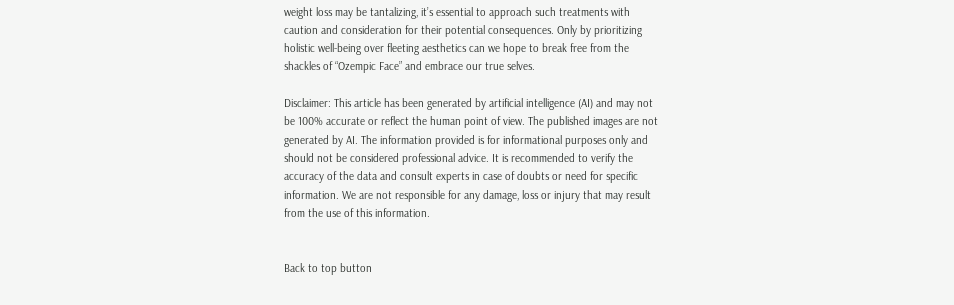weight loss may be tantalizing, it’s essential to approach such treatments with caution and consideration for their potential consequences. Only by prioritizing holistic well-being over fleeting aesthetics can we hope to break free from the shackles of “Ozempic Face” and embrace our true selves.

Disclaimer: This article has been generated by artificial intelligence (AI) and may not be 100% accurate or reflect the human point of view. The published images are not generated by AI. The information provided is for informational purposes only and should not be considered professional advice. It is recommended to verify the accuracy of the data and consult experts in case of doubts or need for specific information. We are not responsible for any damage, loss or injury that may result from the use of this information.


Back to top button